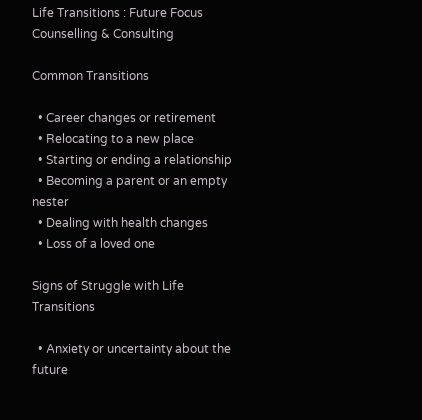Life Transitions : Future Focus Counselling & Consulting

Common Transitions

  • Career changes or retirement
  • Relocating to a new place
  • Starting or ending a relationship
  • Becoming a parent or an empty nester
  • Dealing with health changes
  • Loss of a loved one

Signs of Struggle with Life Transitions

  • Anxiety or uncertainty about the future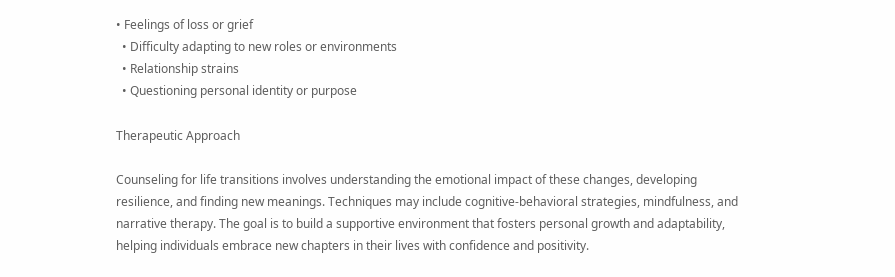• Feelings of loss or grief
  • Difficulty adapting to new roles or environments
  • Relationship strains
  • Questioning personal identity or purpose

Therapeutic Approach

Counseling for life transitions involves understanding the emotional impact of these changes, developing resilience, and finding new meanings. Techniques may include cognitive-behavioral strategies, mindfulness, and narrative therapy. The goal is to build a supportive environment that fosters personal growth and adaptability, helping individuals embrace new chapters in their lives with confidence and positivity.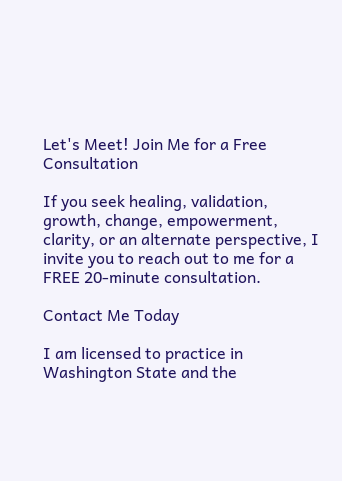Let's Meet! Join Me for a Free Consultation

If you seek healing, validation, growth, change, empowerment, clarity, or an alternate perspective, I invite you to reach out to me for a FREE 20-minute consultation.

Contact Me Today

I am licensed to practice in Washington State and the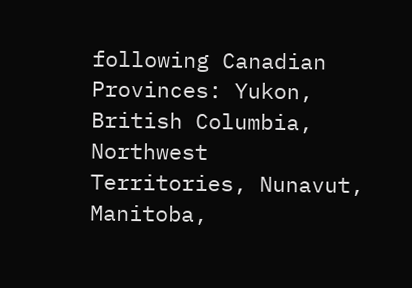following Canadian Provinces: Yukon, British Columbia, Northwest Territories, Nunavut, Manitoba,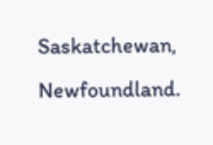Saskatchewan, Newfoundland.